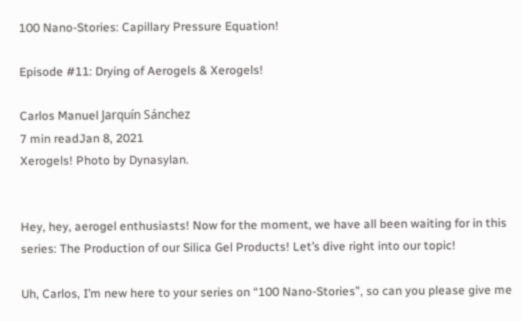100 Nano-Stories: Capillary Pressure Equation!

Episode #11: Drying of Aerogels & Xerogels!

Carlos Manuel Jarquín Sánchez
7 min readJan 8, 2021
Xerogels! Photo by Dynasylan.


Hey, hey, aerogel enthusiasts! Now for the moment, we have all been waiting for in this series: The Production of our Silica Gel Products! Let’s dive right into our topic!

Uh, Carlos, I’m new here to your series on “100 Nano-Stories”, so can you please give me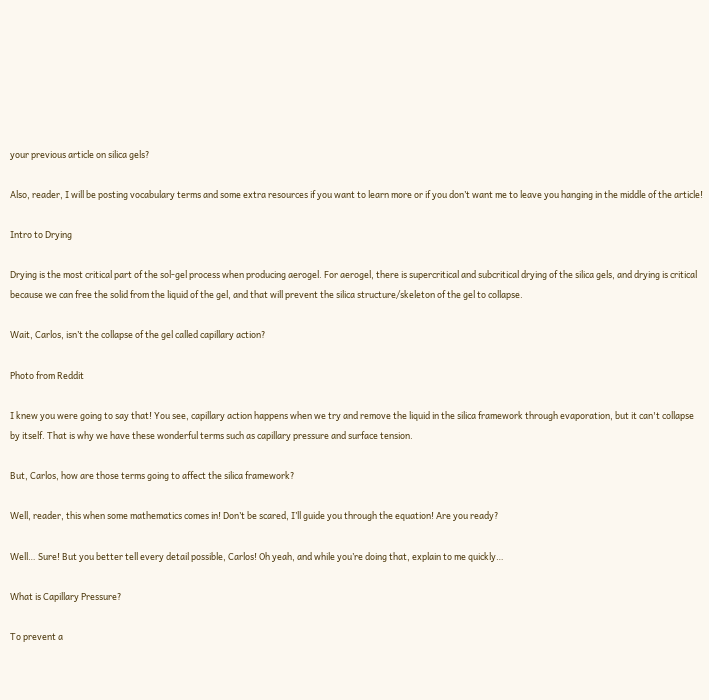your previous article on silica gels?

Also, reader, I will be posting vocabulary terms and some extra resources if you want to learn more or if you don’t want me to leave you hanging in the middle of the article!

Intro to Drying

Drying is the most critical part of the sol-gel process when producing aerogel. For aerogel, there is supercritical and subcritical drying of the silica gels, and drying is critical because we can free the solid from the liquid of the gel, and that will prevent the silica structure/skeleton of the gel to collapse.

Wait, Carlos, isn’t the collapse of the gel called capillary action?

Photo from Reddit

I knew you were going to say that! You see, capillary action happens when we try and remove the liquid in the silica framework through evaporation, but it can't collapse by itself. That is why we have these wonderful terms such as capillary pressure and surface tension.

But, Carlos, how are those terms going to affect the silica framework?

Well, reader, this when some mathematics comes in! Don’t be scared, I’ll guide you through the equation! Are you ready?

Well… Sure! But you better tell every detail possible, Carlos! Oh yeah, and while you’re doing that, explain to me quickly…

What is Capillary Pressure?

To prevent a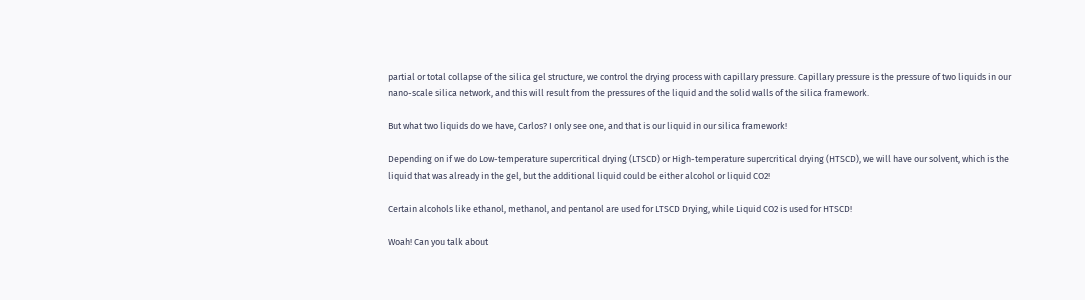partial or total collapse of the silica gel structure, we control the drying process with capillary pressure. Capillary pressure is the pressure of two liquids in our nano-scale silica network, and this will result from the pressures of the liquid and the solid walls of the silica framework.

But what two liquids do we have, Carlos? I only see one, and that is our liquid in our silica framework!

Depending on if we do Low-temperature supercritical drying (LTSCD) or High-temperature supercritical drying (HTSCD), we will have our solvent, which is the liquid that was already in the gel, but the additional liquid could be either alcohol or liquid CO2!

Certain alcohols like ethanol, methanol, and pentanol are used for LTSCD Drying, while Liquid CO2 is used for HTSCD!

Woah! Can you talk about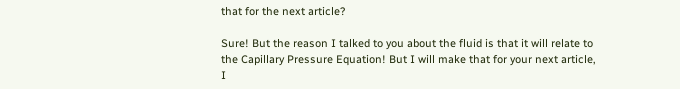that for the next article?

Sure! But the reason I talked to you about the fluid is that it will relate to the Capillary Pressure Equation! But I will make that for your next article, I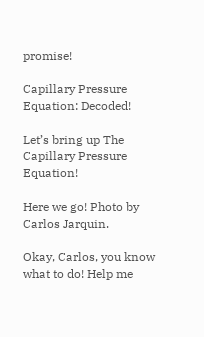promise!

Capillary Pressure Equation: Decoded!

Let’s bring up The Capillary Pressure Equation!

Here we go! Photo by Carlos Jarquin.

Okay, Carlos, you know what to do! Help me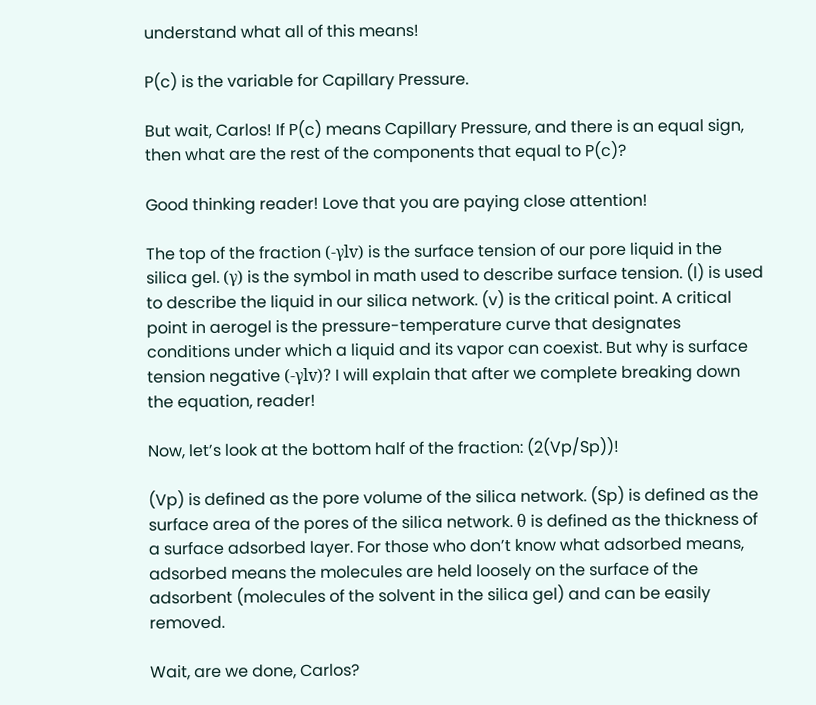understand what all of this means!

P(c) is the variable for Capillary Pressure.

But wait, Carlos! If P(c) means Capillary Pressure, and there is an equal sign, then what are the rest of the components that equal to P(c)?

Good thinking reader! Love that you are paying close attention!

The top of the fraction (-γlv) is the surface tension of our pore liquid in the silica gel. (γ) is the symbol in math used to describe surface tension. (l) is used to describe the liquid in our silica network. (v) is the critical point. A critical point in aerogel is the pressure-temperature curve that designates conditions under which a liquid and its vapor can coexist. But why is surface tension negative (-γlv)? I will explain that after we complete breaking down the equation, reader!

Now, let’s look at the bottom half of the fraction: (2(Vp/Sp))!

(Vp) is defined as the pore volume of the silica network. (Sp) is defined as the surface area of the pores of the silica network. θ is defined as the thickness of a surface adsorbed layer. For those who don’t know what adsorbed means, adsorbed means the molecules are held loosely on the surface of the adsorbent (molecules of the solvent in the silica gel) and can be easily removed.

Wait, are we done, Carlos?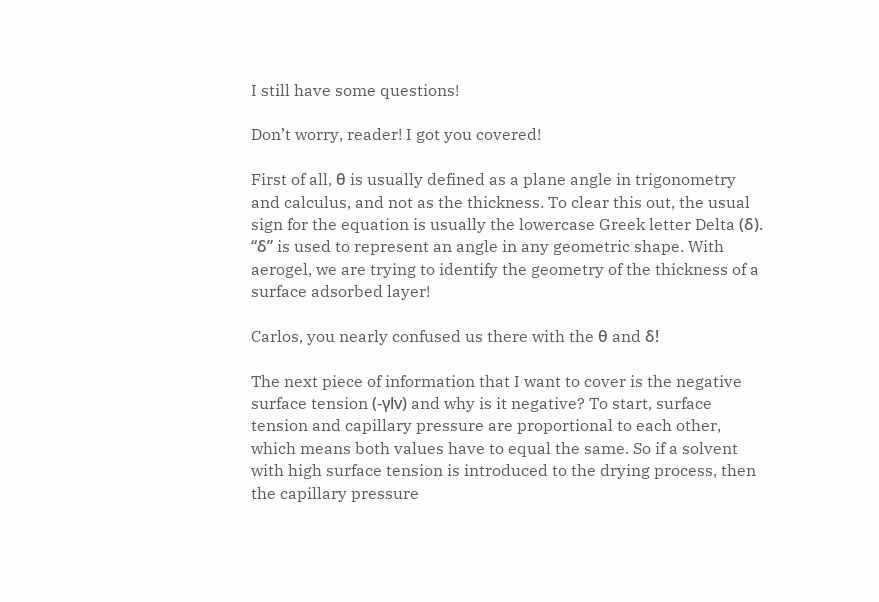I still have some questions!

Don’t worry, reader! I got you covered!

First of all, θ is usually defined as a plane angle in trigonometry and calculus, and not as the thickness. To clear this out, the usual sign for the equation is usually the lowercase Greek letter Delta (δ). “δ” is used to represent an angle in any geometric shape. With aerogel, we are trying to identify the geometry of the thickness of a surface adsorbed layer!

Carlos, you nearly confused us there with the θ and δ!

The next piece of information that I want to cover is the negative surface tension (-γlv) and why is it negative? To start, surface tension and capillary pressure are proportional to each other, which means both values have to equal the same. So if a solvent with high surface tension is introduced to the drying process, then the capillary pressure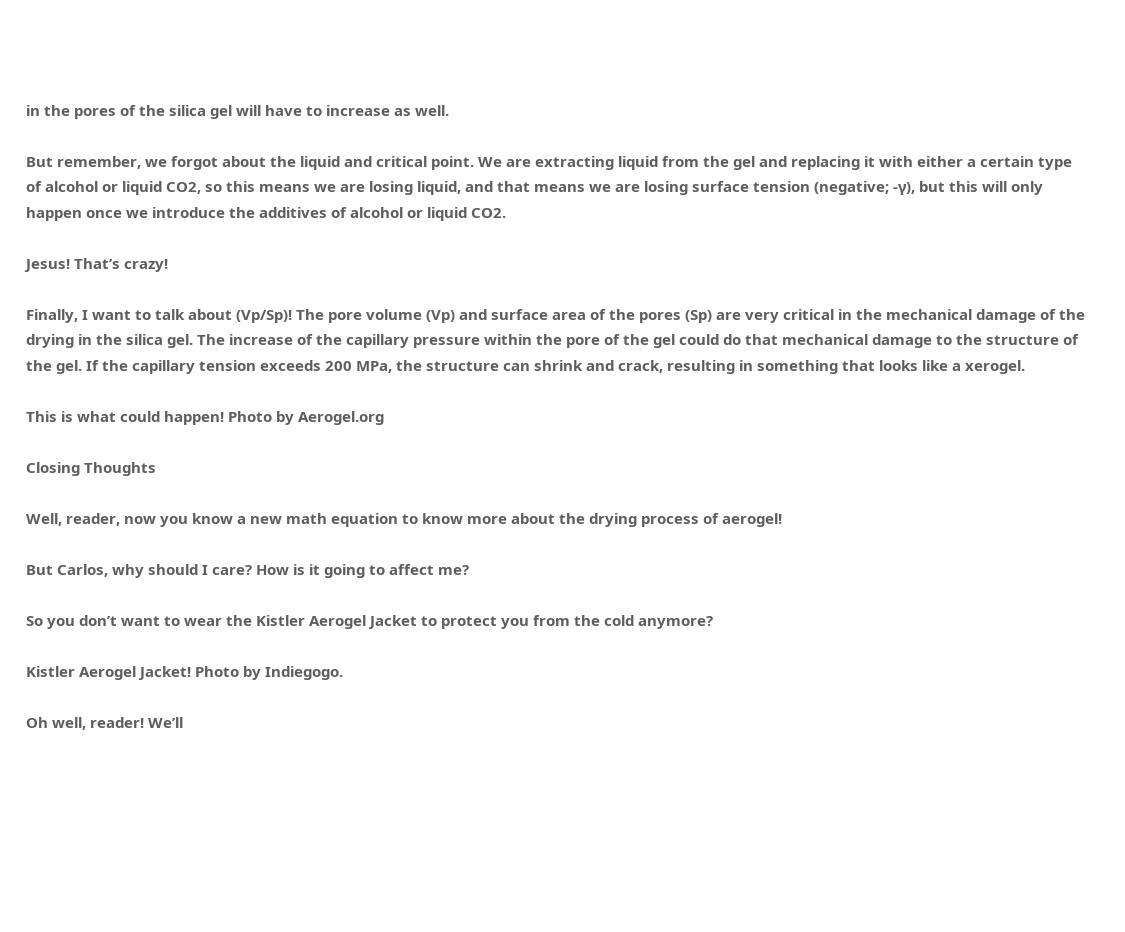in the pores of the silica gel will have to increase as well.

But remember, we forgot about the liquid and critical point. We are extracting liquid from the gel and replacing it with either a certain type of alcohol or liquid CO2, so this means we are losing liquid, and that means we are losing surface tension (negative; -γ), but this will only happen once we introduce the additives of alcohol or liquid CO2.

Jesus! That’s crazy!

Finally, I want to talk about (Vp/Sp)! The pore volume (Vp) and surface area of the pores (Sp) are very critical in the mechanical damage of the drying in the silica gel. The increase of the capillary pressure within the pore of the gel could do that mechanical damage to the structure of the gel. If the capillary tension exceeds 200 MPa, the structure can shrink and crack, resulting in something that looks like a xerogel.

This is what could happen! Photo by Aerogel.org

Closing Thoughts

Well, reader, now you know a new math equation to know more about the drying process of aerogel!

But Carlos, why should I care? How is it going to affect me?

So you don’t want to wear the Kistler Aerogel Jacket to protect you from the cold anymore?

Kistler Aerogel Jacket! Photo by Indiegogo.

Oh well, reader! We’ll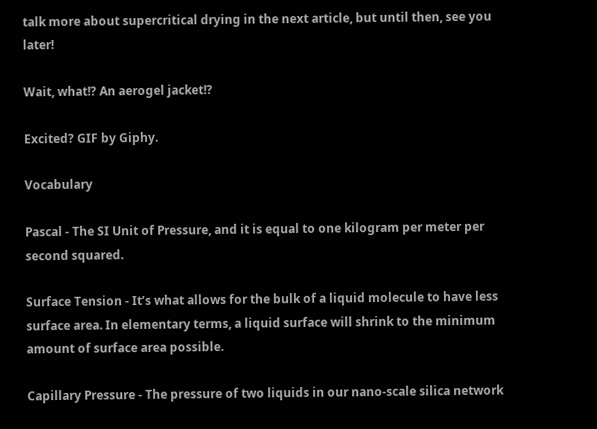talk more about supercritical drying in the next article, but until then, see you later!

Wait, what!? An aerogel jacket!?

Excited? GIF by Giphy.

Vocabulary

Pascal - The SI Unit of Pressure, and it is equal to one kilogram per meter per second squared.

Surface Tension - It’s what allows for the bulk of a liquid molecule to have less surface area. In elementary terms, a liquid surface will shrink to the minimum amount of surface area possible.

Capillary Pressure - The pressure of two liquids in our nano-scale silica network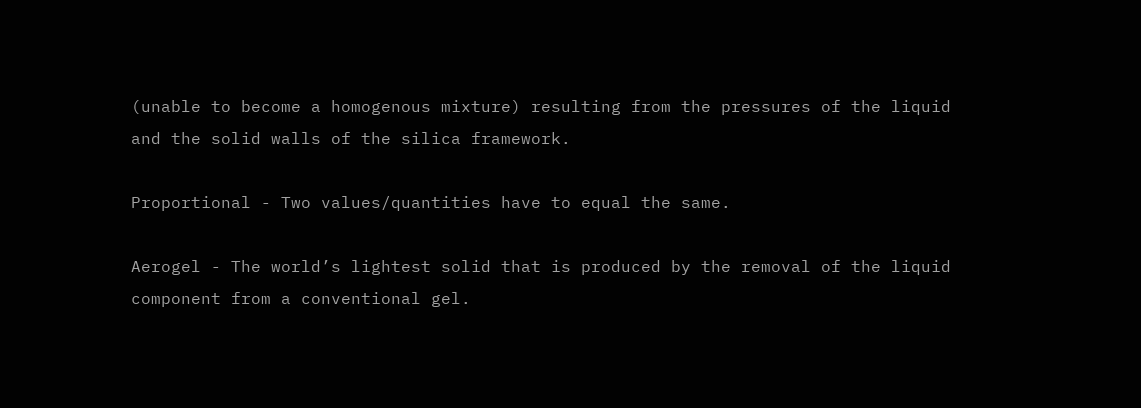(unable to become a homogenous mixture) resulting from the pressures of the liquid and the solid walls of the silica framework.

Proportional - Two values/quantities have to equal the same.

Aerogel - The world’s lightest solid that is produced by the removal of the liquid component from a conventional gel.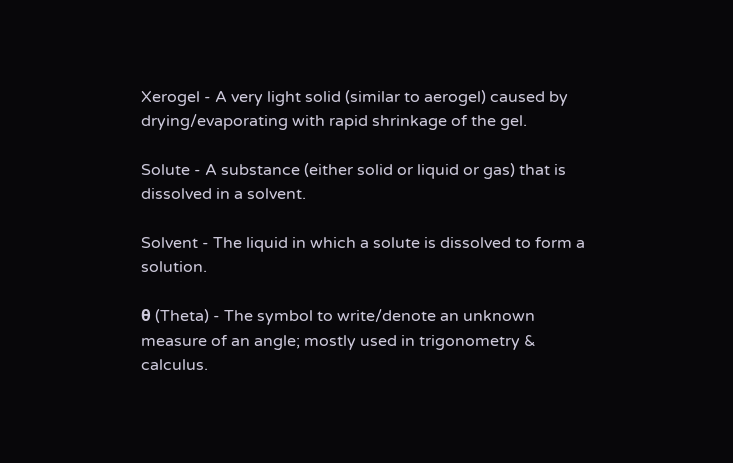Xerogel - A very light solid (similar to aerogel) caused by drying/evaporating with rapid shrinkage of the gel.

Solute - A substance (either solid or liquid or gas) that is dissolved in a solvent.

Solvent - The liquid in which a solute is dissolved to form a solution.

θ (Theta) - The symbol to write/denote an unknown measure of an angle; mostly used in trigonometry & calculus.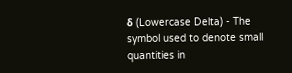δ (Lowercase Delta) - The symbol used to denote small quantities in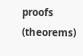proofs (theorems)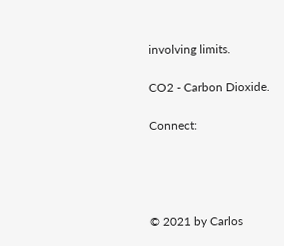involving limits.

CO2 - Carbon Dioxide.

Connect:




© 2021 by Carlos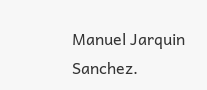Manuel Jarquin Sanchez.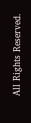All Rights Reserved.